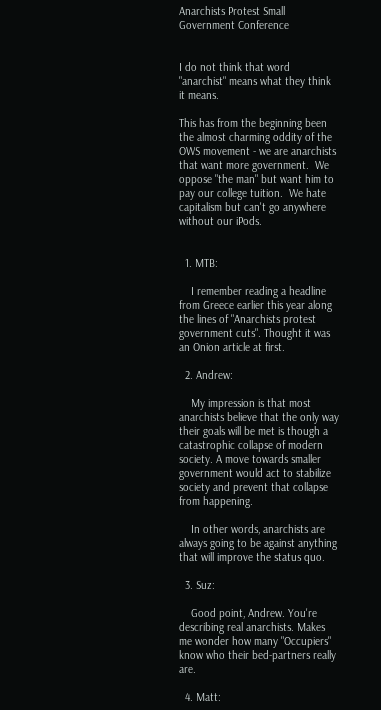Anarchists Protest Small Government Conference


I do not think that word "anarchist" means what they think it means.

This has from the beginning been the almost charming oddity of the OWS movement - we are anarchists that want more government.  We oppose "the man" but want him to pay our college tuition.  We hate capitalism but can't go anywhere without our iPods.


  1. MTB:

    I remember reading a headline from Greece earlier this year along the lines of "Anarchists protest government cuts". Thought it was an Onion article at first.

  2. Andrew:

    My impression is that most anarchists believe that the only way their goals will be met is though a catastrophic collapse of modern society. A move towards smaller government would act to stabilize society and prevent that collapse from happening.

    In other words, anarchists are always going to be against anything that will improve the status quo.

  3. Suz:

    Good point, Andrew. You're describing real anarchists. Makes me wonder how many "Occupiers" know who their bed-partners really are.

  4. Matt: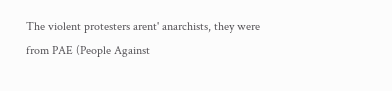The violent protesters arent' anarchists, they were from PAE (People Against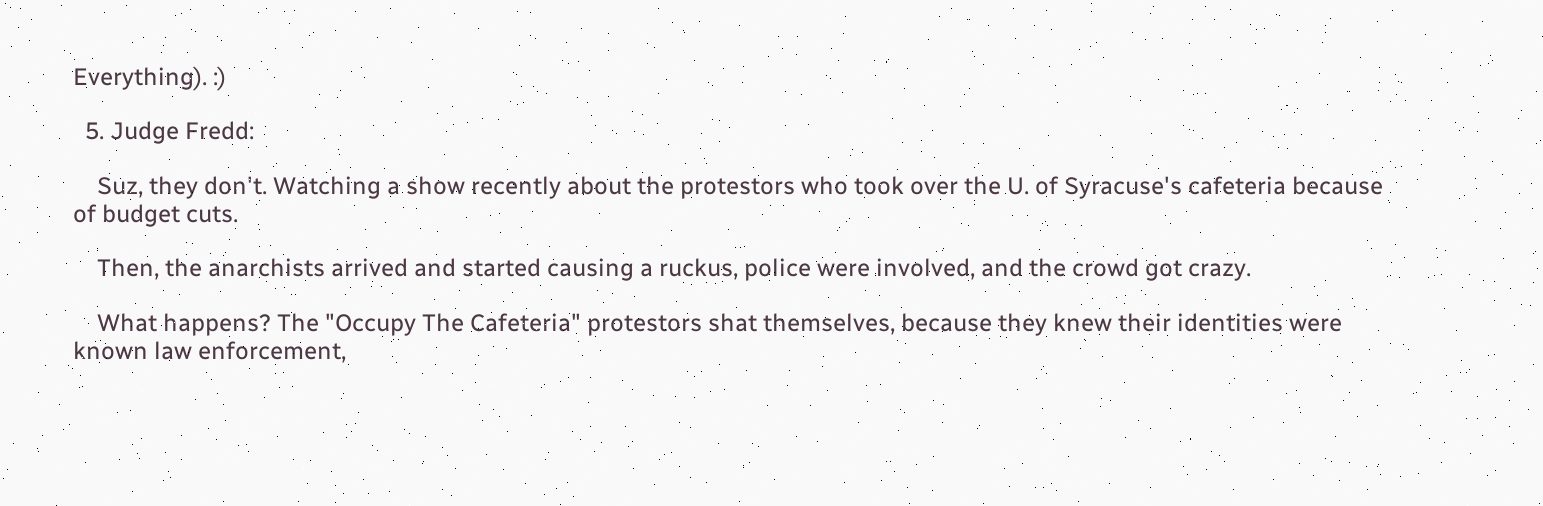Everything). :)

  5. Judge Fredd:

    Suz, they don't. Watching a show recently about the protestors who took over the U. of Syracuse's cafeteria because of budget cuts.

    Then, the anarchists arrived and started causing a ruckus, police were involved, and the crowd got crazy.

    What happens? The "Occupy The Cafeteria" protestors shat themselves, because they knew their identities were known law enforcement,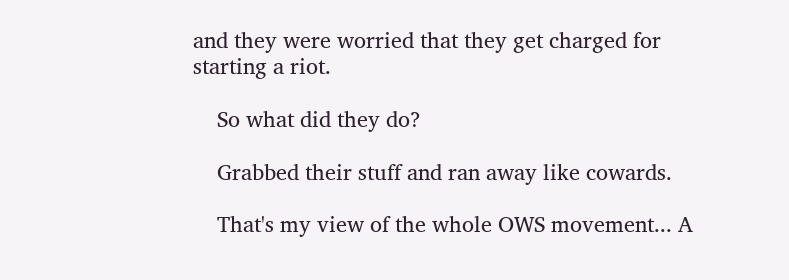and they were worried that they get charged for starting a riot.

    So what did they do?

    Grabbed their stuff and ran away like cowards.

    That's my view of the whole OWS movement... A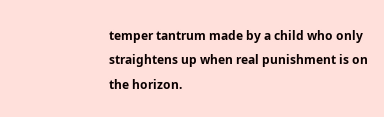temper tantrum made by a child who only straightens up when real punishment is on the horizon.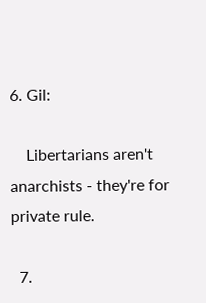6. Gil:

    Libertarians aren't anarchists - they're for private rule.

  7.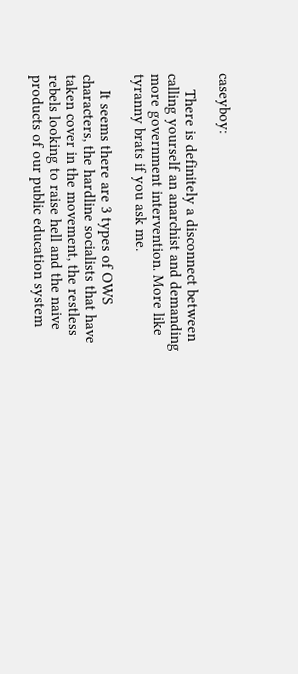caseyboy:

    There is definitely a disconnect between calling yourself an anarchist and demanding more government intervention. More like tyranny brats if you ask me.

    It seems there are 3 types of OWS characters, the hardline socialists that have taken cover in the movement, the restless rebels looking to raise hell and the naive products of our public education system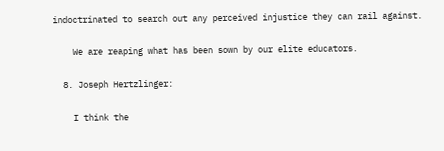indoctrinated to search out any perceived injustice they can rail against.

    We are reaping what has been sown by our elite educators.

  8. Joseph Hertzlinger:

    I think the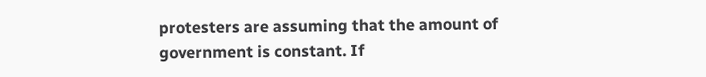protesters are assuming that the amount of government is constant. If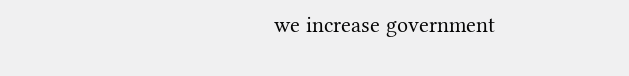we increase government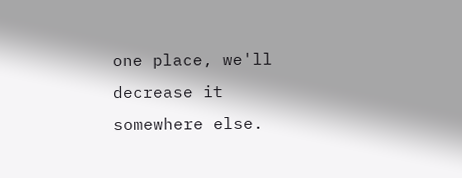one place, we'll decrease it somewhere else.